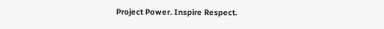Project Power. Inspire Respect.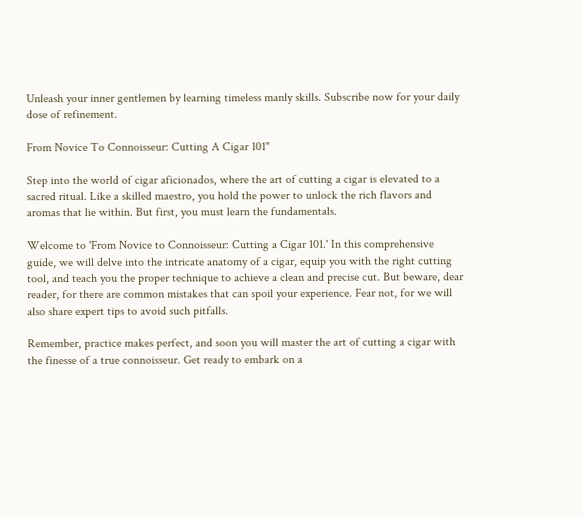Unleash your inner gentlemen by learning timeless manly skills. Subscribe now for your daily dose of refinement.

From Novice To Connoisseur: Cutting A Cigar 101"

Step into the world of cigar aficionados, where the art of cutting a cigar is elevated to a sacred ritual. Like a skilled maestro, you hold the power to unlock the rich flavors and aromas that lie within. But first, you must learn the fundamentals.

Welcome to 'From Novice to Connoisseur: Cutting a Cigar 101.' In this comprehensive guide, we will delve into the intricate anatomy of a cigar, equip you with the right cutting tool, and teach you the proper technique to achieve a clean and precise cut. But beware, dear reader, for there are common mistakes that can spoil your experience. Fear not, for we will also share expert tips to avoid such pitfalls.

Remember, practice makes perfect, and soon you will master the art of cutting a cigar with the finesse of a true connoisseur. Get ready to embark on a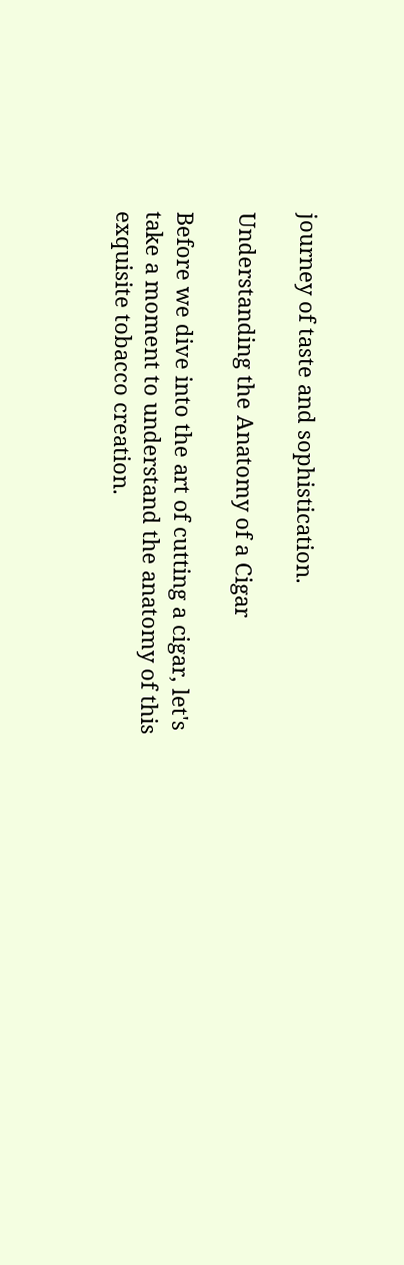journey of taste and sophistication.

Understanding the Anatomy of a Cigar

Before we dive into the art of cutting a cigar, let's take a moment to understand the anatomy of this exquisite tobacco creation.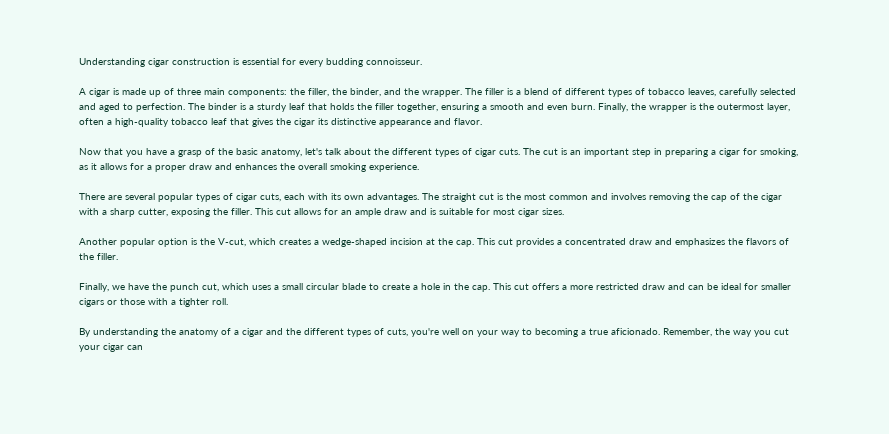Understanding cigar construction is essential for every budding connoisseur.

A cigar is made up of three main components: the filler, the binder, and the wrapper. The filler is a blend of different types of tobacco leaves, carefully selected and aged to perfection. The binder is a sturdy leaf that holds the filler together, ensuring a smooth and even burn. Finally, the wrapper is the outermost layer, often a high-quality tobacco leaf that gives the cigar its distinctive appearance and flavor.

Now that you have a grasp of the basic anatomy, let's talk about the different types of cigar cuts. The cut is an important step in preparing a cigar for smoking, as it allows for a proper draw and enhances the overall smoking experience.

There are several popular types of cigar cuts, each with its own advantages. The straight cut is the most common and involves removing the cap of the cigar with a sharp cutter, exposing the filler. This cut allows for an ample draw and is suitable for most cigar sizes.

Another popular option is the V-cut, which creates a wedge-shaped incision at the cap. This cut provides a concentrated draw and emphasizes the flavors of the filler.

Finally, we have the punch cut, which uses a small circular blade to create a hole in the cap. This cut offers a more restricted draw and can be ideal for smaller cigars or those with a tighter roll.

By understanding the anatomy of a cigar and the different types of cuts, you're well on your way to becoming a true aficionado. Remember, the way you cut your cigar can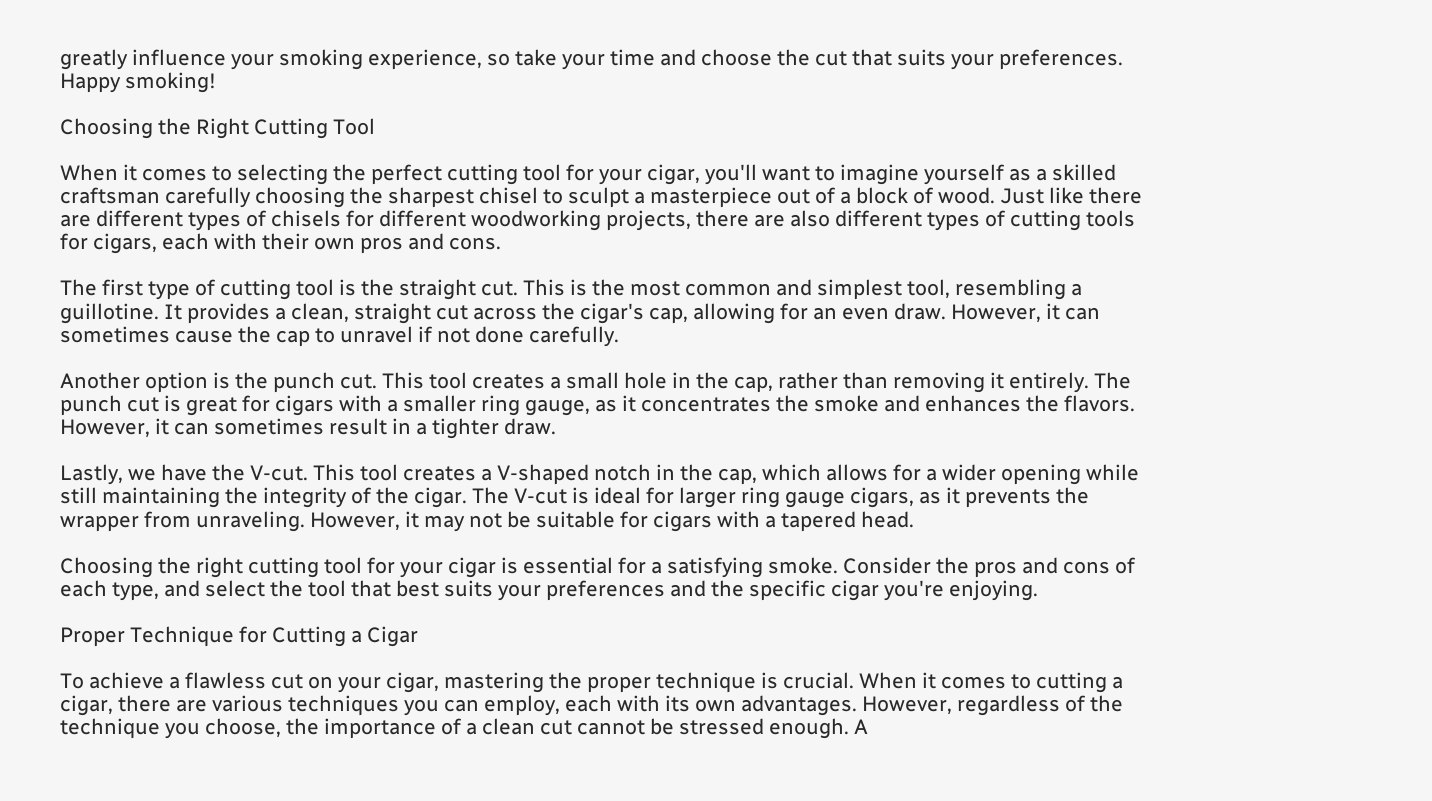greatly influence your smoking experience, so take your time and choose the cut that suits your preferences. Happy smoking!

Choosing the Right Cutting Tool

When it comes to selecting the perfect cutting tool for your cigar, you'll want to imagine yourself as a skilled craftsman carefully choosing the sharpest chisel to sculpt a masterpiece out of a block of wood. Just like there are different types of chisels for different woodworking projects, there are also different types of cutting tools for cigars, each with their own pros and cons.

The first type of cutting tool is the straight cut. This is the most common and simplest tool, resembling a guillotine. It provides a clean, straight cut across the cigar's cap, allowing for an even draw. However, it can sometimes cause the cap to unravel if not done carefully.

Another option is the punch cut. This tool creates a small hole in the cap, rather than removing it entirely. The punch cut is great for cigars with a smaller ring gauge, as it concentrates the smoke and enhances the flavors. However, it can sometimes result in a tighter draw.

Lastly, we have the V-cut. This tool creates a V-shaped notch in the cap, which allows for a wider opening while still maintaining the integrity of the cigar. The V-cut is ideal for larger ring gauge cigars, as it prevents the wrapper from unraveling. However, it may not be suitable for cigars with a tapered head.

Choosing the right cutting tool for your cigar is essential for a satisfying smoke. Consider the pros and cons of each type, and select the tool that best suits your preferences and the specific cigar you're enjoying.

Proper Technique for Cutting a Cigar

To achieve a flawless cut on your cigar, mastering the proper technique is crucial. When it comes to cutting a cigar, there are various techniques you can employ, each with its own advantages. However, regardless of the technique you choose, the importance of a clean cut cannot be stressed enough. A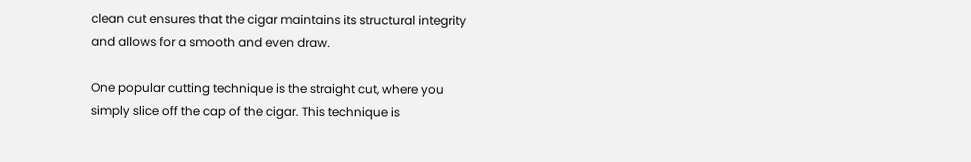clean cut ensures that the cigar maintains its structural integrity and allows for a smooth and even draw.

One popular cutting technique is the straight cut, where you simply slice off the cap of the cigar. This technique is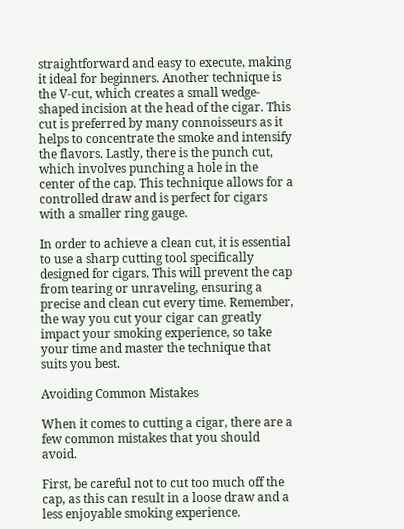straightforward and easy to execute, making it ideal for beginners. Another technique is the V-cut, which creates a small wedge-shaped incision at the head of the cigar. This cut is preferred by many connoisseurs as it helps to concentrate the smoke and intensify the flavors. Lastly, there is the punch cut, which involves punching a hole in the center of the cap. This technique allows for a controlled draw and is perfect for cigars with a smaller ring gauge.

In order to achieve a clean cut, it is essential to use a sharp cutting tool specifically designed for cigars. This will prevent the cap from tearing or unraveling, ensuring a precise and clean cut every time. Remember, the way you cut your cigar can greatly impact your smoking experience, so take your time and master the technique that suits you best.

Avoiding Common Mistakes

When it comes to cutting a cigar, there are a few common mistakes that you should avoid.

First, be careful not to cut too much off the cap, as this can result in a loose draw and a less enjoyable smoking experience.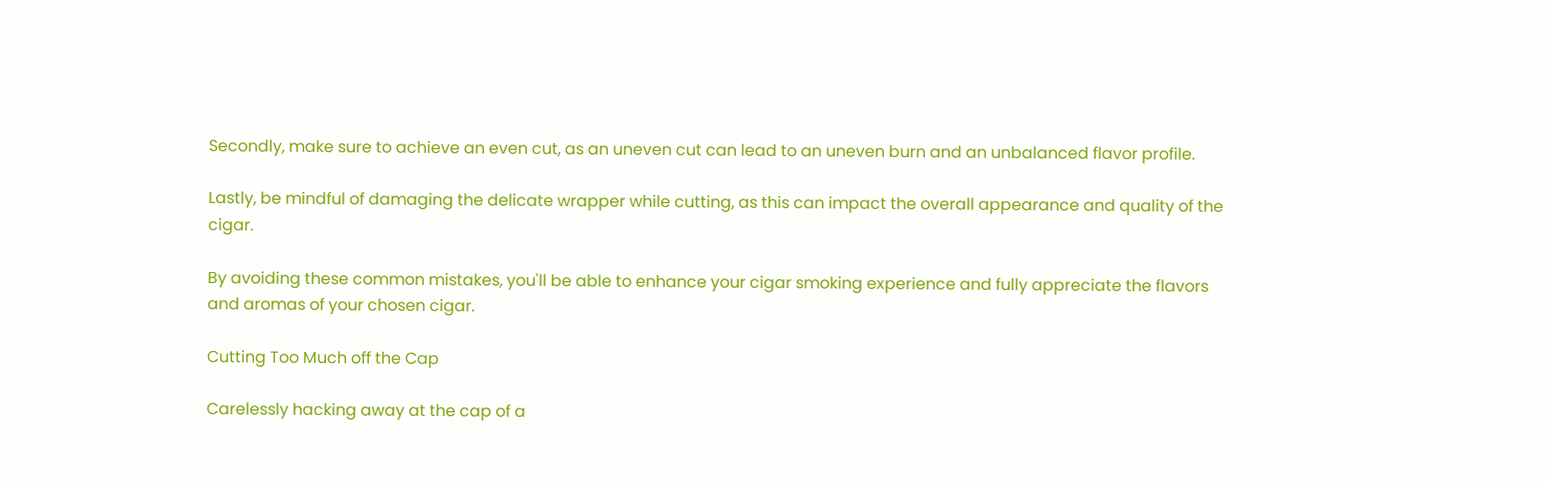Secondly, make sure to achieve an even cut, as an uneven cut can lead to an uneven burn and an unbalanced flavor profile.

Lastly, be mindful of damaging the delicate wrapper while cutting, as this can impact the overall appearance and quality of the cigar.

By avoiding these common mistakes, you'll be able to enhance your cigar smoking experience and fully appreciate the flavors and aromas of your chosen cigar.

Cutting Too Much off the Cap

Carelessly hacking away at the cap of a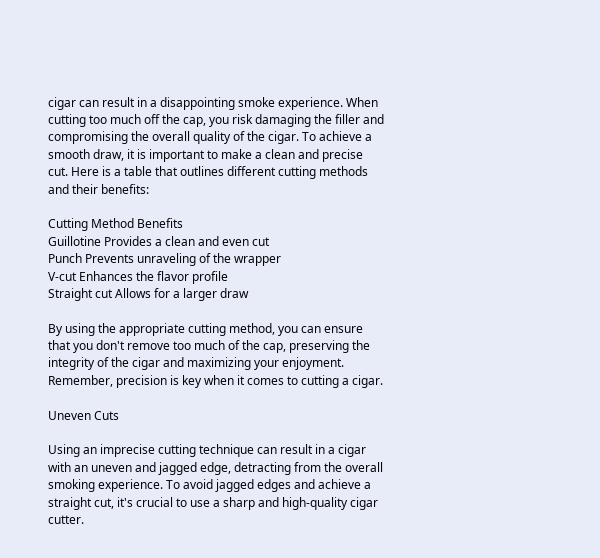cigar can result in a disappointing smoke experience. When cutting too much off the cap, you risk damaging the filler and compromising the overall quality of the cigar. To achieve a smooth draw, it is important to make a clean and precise cut. Here is a table that outlines different cutting methods and their benefits:

Cutting Method Benefits
Guillotine Provides a clean and even cut
Punch Prevents unraveling of the wrapper
V-cut Enhances the flavor profile
Straight cut Allows for a larger draw

By using the appropriate cutting method, you can ensure that you don't remove too much of the cap, preserving the integrity of the cigar and maximizing your enjoyment. Remember, precision is key when it comes to cutting a cigar.

Uneven Cuts

Using an imprecise cutting technique can result in a cigar with an uneven and jagged edge, detracting from the overall smoking experience. To avoid jagged edges and achieve a straight cut, it's crucial to use a sharp and high-quality cigar cutter.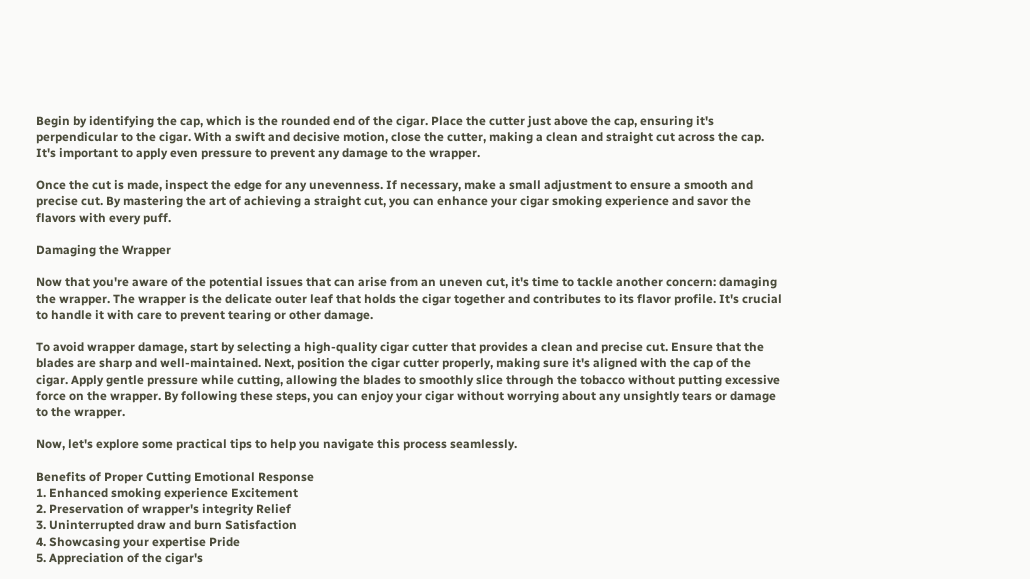Begin by identifying the cap, which is the rounded end of the cigar. Place the cutter just above the cap, ensuring it's perpendicular to the cigar. With a swift and decisive motion, close the cutter, making a clean and straight cut across the cap. It's important to apply even pressure to prevent any damage to the wrapper.

Once the cut is made, inspect the edge for any unevenness. If necessary, make a small adjustment to ensure a smooth and precise cut. By mastering the art of achieving a straight cut, you can enhance your cigar smoking experience and savor the flavors with every puff.

Damaging the Wrapper

Now that you're aware of the potential issues that can arise from an uneven cut, it's time to tackle another concern: damaging the wrapper. The wrapper is the delicate outer leaf that holds the cigar together and contributes to its flavor profile. It's crucial to handle it with care to prevent tearing or other damage.

To avoid wrapper damage, start by selecting a high-quality cigar cutter that provides a clean and precise cut. Ensure that the blades are sharp and well-maintained. Next, position the cigar cutter properly, making sure it's aligned with the cap of the cigar. Apply gentle pressure while cutting, allowing the blades to smoothly slice through the tobacco without putting excessive force on the wrapper. By following these steps, you can enjoy your cigar without worrying about any unsightly tears or damage to the wrapper.

Now, let's explore some practical tips to help you navigate this process seamlessly.

Benefits of Proper Cutting Emotional Response
1. Enhanced smoking experience Excitement
2. Preservation of wrapper's integrity Relief
3. Uninterrupted draw and burn Satisfaction
4. Showcasing your expertise Pride
5. Appreciation of the cigar's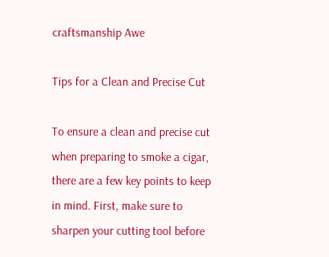craftsmanship Awe

Tips for a Clean and Precise Cut

To ensure a clean and precise cut when preparing to smoke a cigar, there are a few key points to keep in mind. First, make sure to sharpen your cutting tool before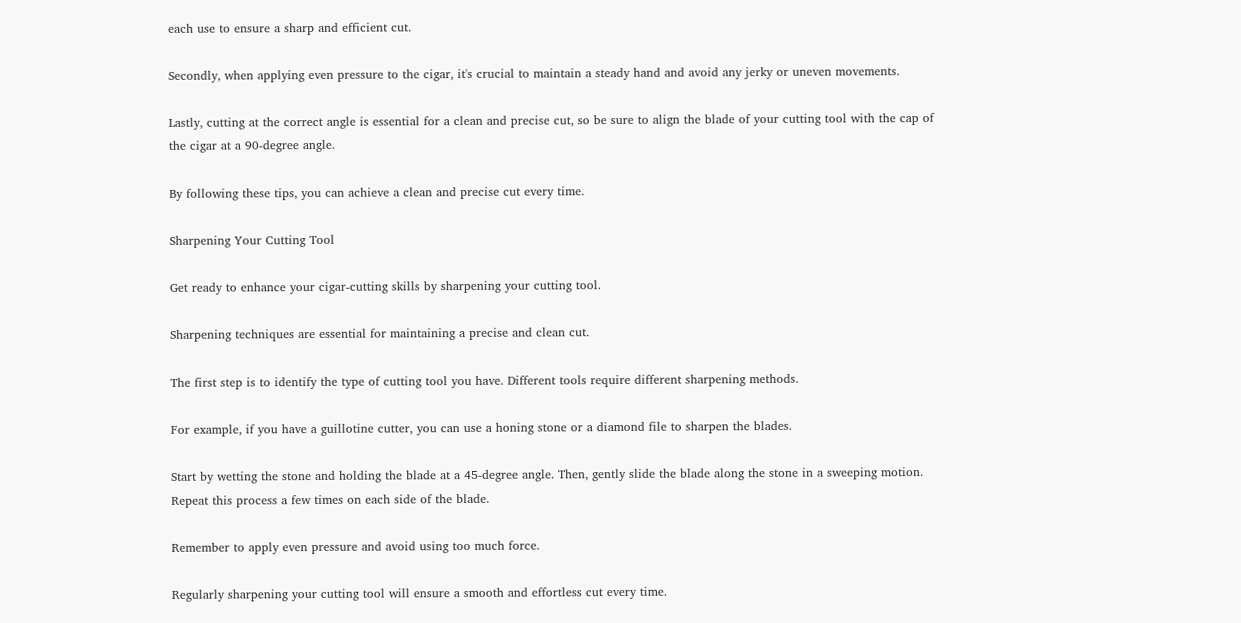each use to ensure a sharp and efficient cut.

Secondly, when applying even pressure to the cigar, it's crucial to maintain a steady hand and avoid any jerky or uneven movements.

Lastly, cutting at the correct angle is essential for a clean and precise cut, so be sure to align the blade of your cutting tool with the cap of the cigar at a 90-degree angle.

By following these tips, you can achieve a clean and precise cut every time.

Sharpening Your Cutting Tool

Get ready to enhance your cigar-cutting skills by sharpening your cutting tool.

Sharpening techniques are essential for maintaining a precise and clean cut.

The first step is to identify the type of cutting tool you have. Different tools require different sharpening methods.

For example, if you have a guillotine cutter, you can use a honing stone or a diamond file to sharpen the blades.

Start by wetting the stone and holding the blade at a 45-degree angle. Then, gently slide the blade along the stone in a sweeping motion. Repeat this process a few times on each side of the blade.

Remember to apply even pressure and avoid using too much force.

Regularly sharpening your cutting tool will ensure a smooth and effortless cut every time.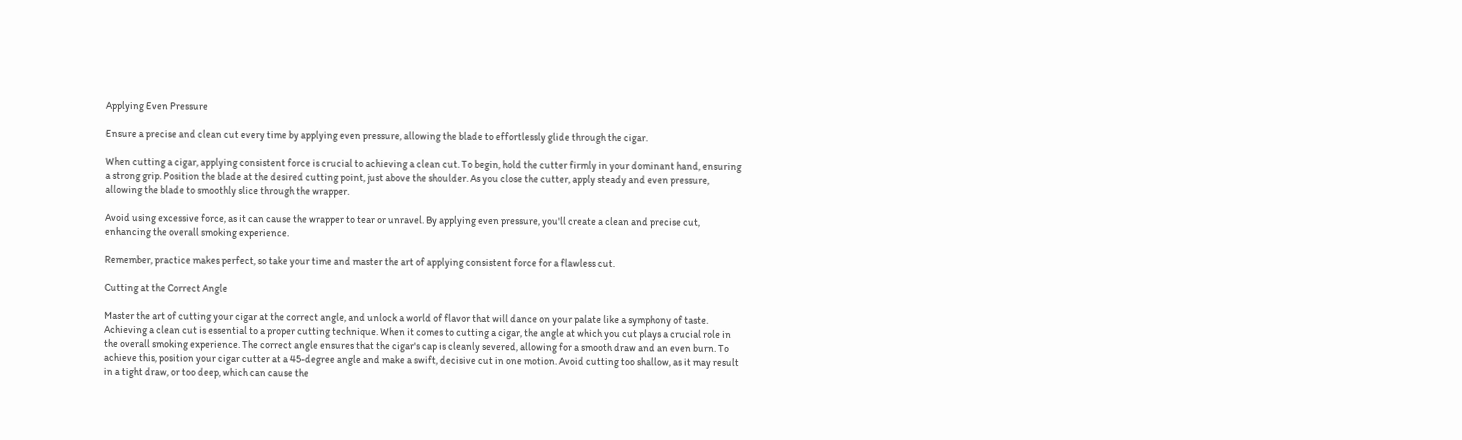Applying Even Pressure

Ensure a precise and clean cut every time by applying even pressure, allowing the blade to effortlessly glide through the cigar.

When cutting a cigar, applying consistent force is crucial to achieving a clean cut. To begin, hold the cutter firmly in your dominant hand, ensuring a strong grip. Position the blade at the desired cutting point, just above the shoulder. As you close the cutter, apply steady and even pressure, allowing the blade to smoothly slice through the wrapper.

Avoid using excessive force, as it can cause the wrapper to tear or unravel. By applying even pressure, you'll create a clean and precise cut, enhancing the overall smoking experience.

Remember, practice makes perfect, so take your time and master the art of applying consistent force for a flawless cut.

Cutting at the Correct Angle

Master the art of cutting your cigar at the correct angle, and unlock a world of flavor that will dance on your palate like a symphony of taste. Achieving a clean cut is essential to a proper cutting technique. When it comes to cutting a cigar, the angle at which you cut plays a crucial role in the overall smoking experience. The correct angle ensures that the cigar's cap is cleanly severed, allowing for a smooth draw and an even burn. To achieve this, position your cigar cutter at a 45-degree angle and make a swift, decisive cut in one motion. Avoid cutting too shallow, as it may result in a tight draw, or too deep, which can cause the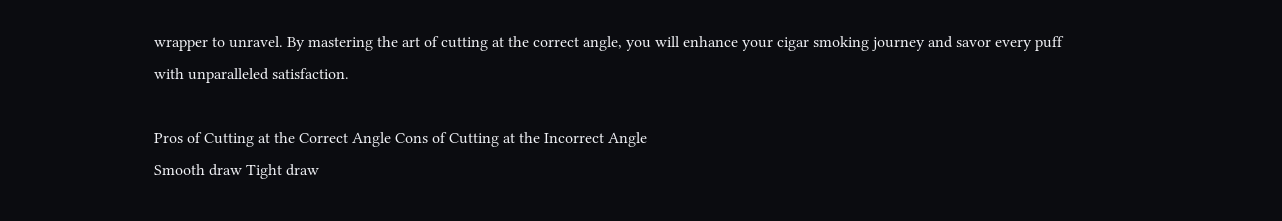wrapper to unravel. By mastering the art of cutting at the correct angle, you will enhance your cigar smoking journey and savor every puff with unparalleled satisfaction.

Pros of Cutting at the Correct Angle Cons of Cutting at the Incorrect Angle
Smooth draw Tight draw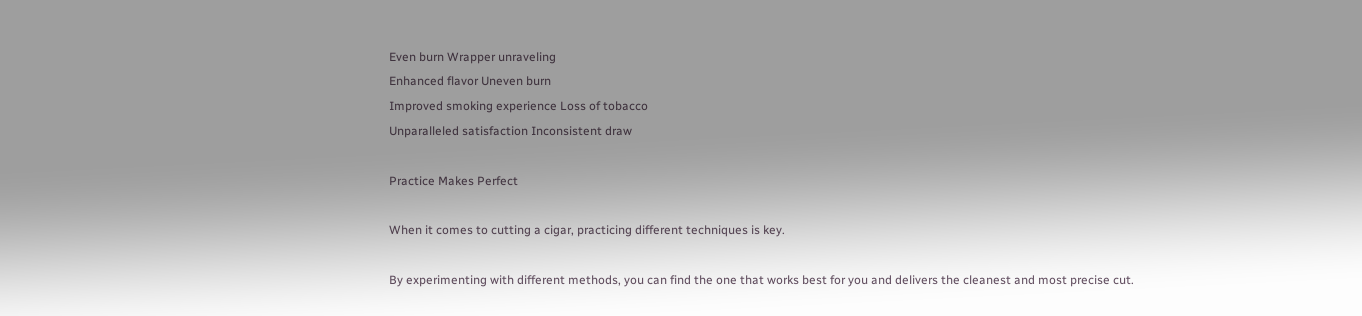Even burn Wrapper unraveling
Enhanced flavor Uneven burn
Improved smoking experience Loss of tobacco
Unparalleled satisfaction Inconsistent draw

Practice Makes Perfect

When it comes to cutting a cigar, practicing different techniques is key.

By experimenting with different methods, you can find the one that works best for you and delivers the cleanest and most precise cut.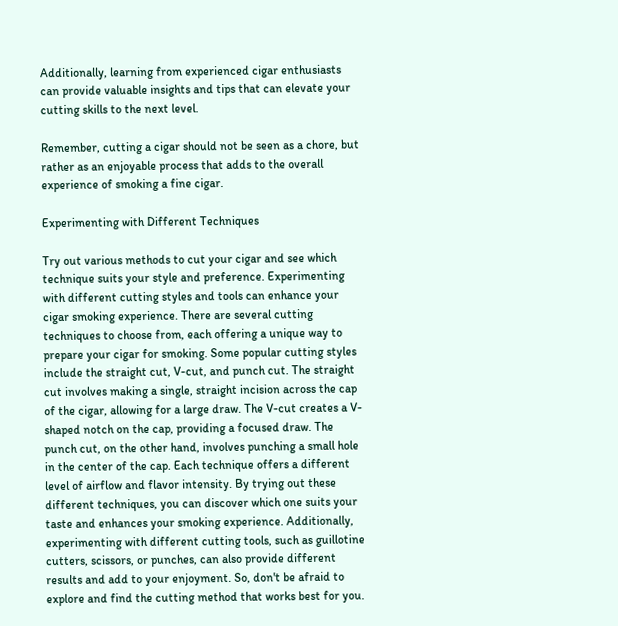Additionally, learning from experienced cigar enthusiasts can provide valuable insights and tips that can elevate your cutting skills to the next level.

Remember, cutting a cigar should not be seen as a chore, but rather as an enjoyable process that adds to the overall experience of smoking a fine cigar.

Experimenting with Different Techniques

Try out various methods to cut your cigar and see which technique suits your style and preference. Experimenting with different cutting styles and tools can enhance your cigar smoking experience. There are several cutting techniques to choose from, each offering a unique way to prepare your cigar for smoking. Some popular cutting styles include the straight cut, V-cut, and punch cut. The straight cut involves making a single, straight incision across the cap of the cigar, allowing for a large draw. The V-cut creates a V-shaped notch on the cap, providing a focused draw. The punch cut, on the other hand, involves punching a small hole in the center of the cap. Each technique offers a different level of airflow and flavor intensity. By trying out these different techniques, you can discover which one suits your taste and enhances your smoking experience. Additionally, experimenting with different cutting tools, such as guillotine cutters, scissors, or punches, can also provide different results and add to your enjoyment. So, don't be afraid to explore and find the cutting method that works best for you.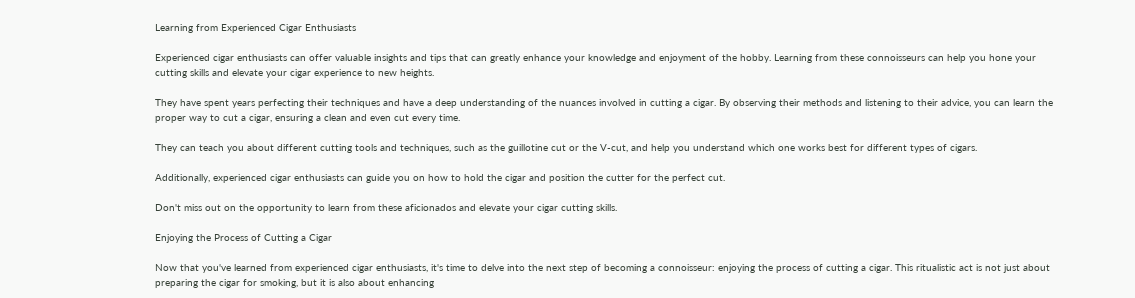Learning from Experienced Cigar Enthusiasts

Experienced cigar enthusiasts can offer valuable insights and tips that can greatly enhance your knowledge and enjoyment of the hobby. Learning from these connoisseurs can help you hone your cutting skills and elevate your cigar experience to new heights.

They have spent years perfecting their techniques and have a deep understanding of the nuances involved in cutting a cigar. By observing their methods and listening to their advice, you can learn the proper way to cut a cigar, ensuring a clean and even cut every time.

They can teach you about different cutting tools and techniques, such as the guillotine cut or the V-cut, and help you understand which one works best for different types of cigars.

Additionally, experienced cigar enthusiasts can guide you on how to hold the cigar and position the cutter for the perfect cut.

Don't miss out on the opportunity to learn from these aficionados and elevate your cigar cutting skills.

Enjoying the Process of Cutting a Cigar

Now that you've learned from experienced cigar enthusiasts, it's time to delve into the next step of becoming a connoisseur: enjoying the process of cutting a cigar. This ritualistic act is not just about preparing the cigar for smoking, but it is also about enhancing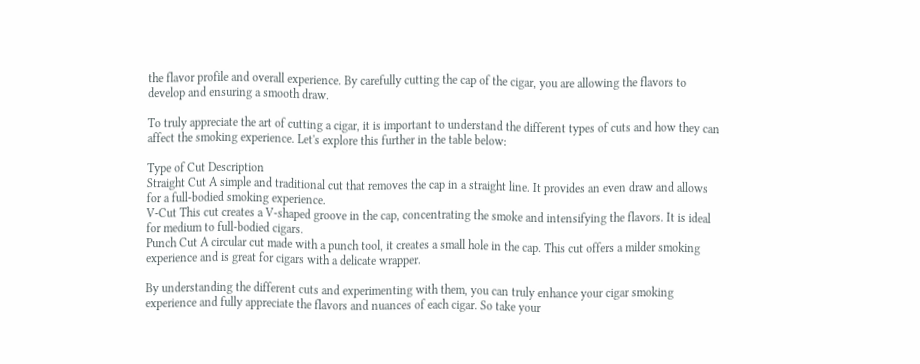the flavor profile and overall experience. By carefully cutting the cap of the cigar, you are allowing the flavors to develop and ensuring a smooth draw.

To truly appreciate the art of cutting a cigar, it is important to understand the different types of cuts and how they can affect the smoking experience. Let's explore this further in the table below:

Type of Cut Description
Straight Cut A simple and traditional cut that removes the cap in a straight line. It provides an even draw and allows for a full-bodied smoking experience.
V-Cut This cut creates a V-shaped groove in the cap, concentrating the smoke and intensifying the flavors. It is ideal for medium to full-bodied cigars.
Punch Cut A circular cut made with a punch tool, it creates a small hole in the cap. This cut offers a milder smoking experience and is great for cigars with a delicate wrapper.

By understanding the different cuts and experimenting with them, you can truly enhance your cigar smoking experience and fully appreciate the flavors and nuances of each cigar. So take your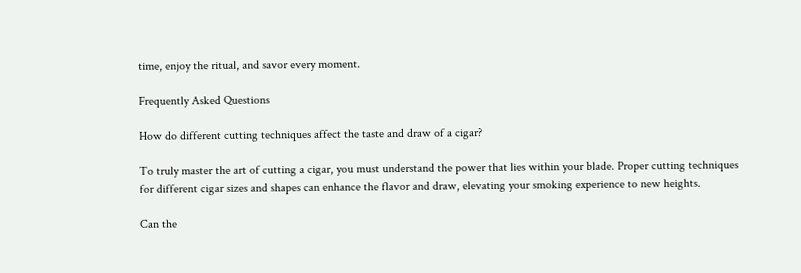time, enjoy the ritual, and savor every moment.

Frequently Asked Questions

How do different cutting techniques affect the taste and draw of a cigar?

To truly master the art of cutting a cigar, you must understand the power that lies within your blade. Proper cutting techniques for different cigar sizes and shapes can enhance the flavor and draw, elevating your smoking experience to new heights.

Can the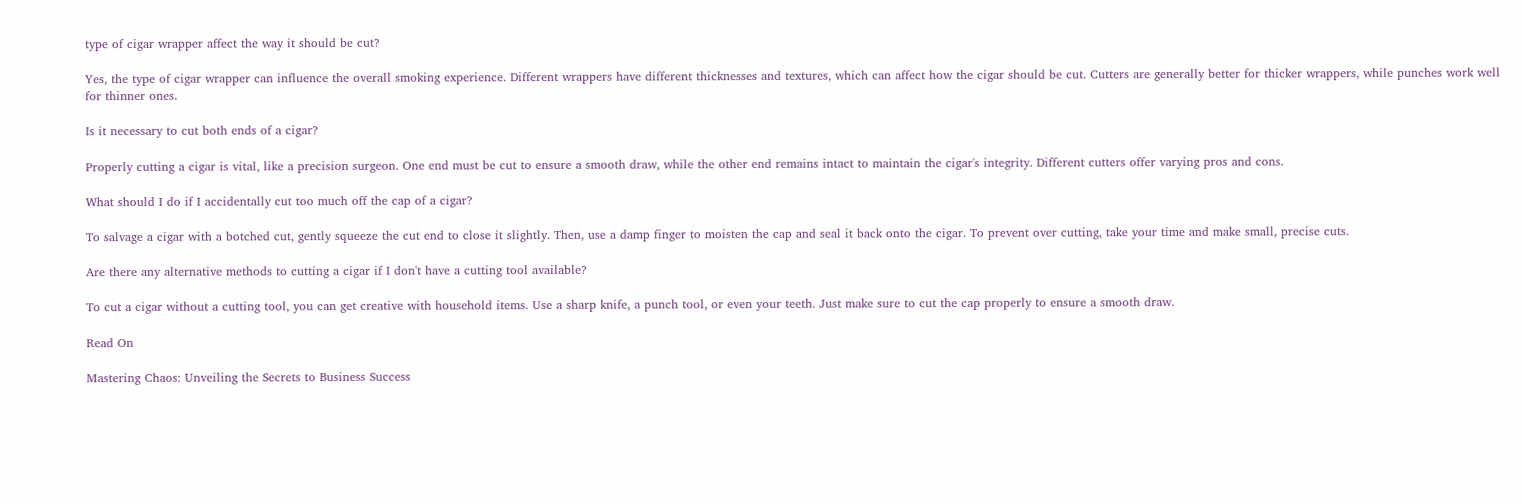type of cigar wrapper affect the way it should be cut?

Yes, the type of cigar wrapper can influence the overall smoking experience. Different wrappers have different thicknesses and textures, which can affect how the cigar should be cut. Cutters are generally better for thicker wrappers, while punches work well for thinner ones.

Is it necessary to cut both ends of a cigar?

Properly cutting a cigar is vital, like a precision surgeon. One end must be cut to ensure a smooth draw, while the other end remains intact to maintain the cigar's integrity. Different cutters offer varying pros and cons.

What should I do if I accidentally cut too much off the cap of a cigar?

To salvage a cigar with a botched cut, gently squeeze the cut end to close it slightly. Then, use a damp finger to moisten the cap and seal it back onto the cigar. To prevent over cutting, take your time and make small, precise cuts.

Are there any alternative methods to cutting a cigar if I don't have a cutting tool available?

To cut a cigar without a cutting tool, you can get creative with household items. Use a sharp knife, a punch tool, or even your teeth. Just make sure to cut the cap properly to ensure a smooth draw.

Read On

Mastering Chaos: Unveiling the Secrets to Business Success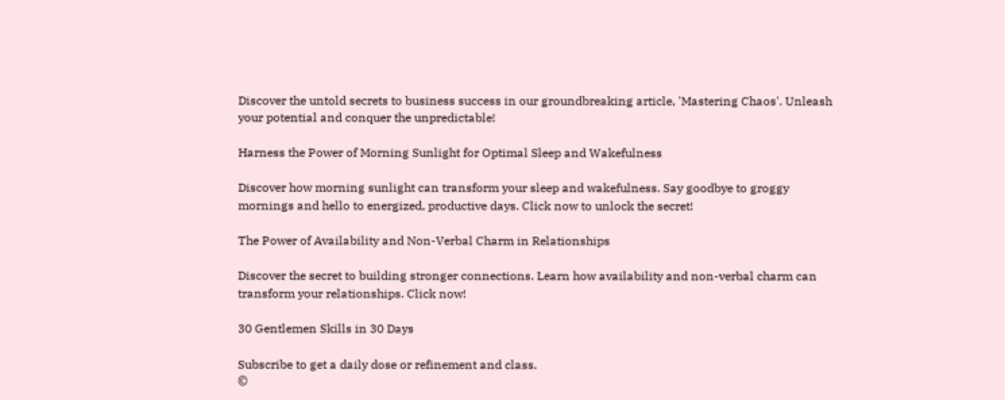Discover the untold secrets to business success in our groundbreaking article, 'Mastering Chaos'. Unleash your potential and conquer the unpredictable!

Harness the Power of Morning Sunlight for Optimal Sleep and Wakefulness

Discover how morning sunlight can transform your sleep and wakefulness. Say goodbye to groggy mornings and hello to energized, productive days. Click now to unlock the secret!

The Power of Availability and Non-Verbal Charm in Relationships

Discover the secret to building stronger connections. Learn how availability and non-verbal charm can transform your relationships. Click now!

30 Gentlemen Skills in 30 Days

Subscribe to get a daily dose or refinement and class.
©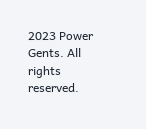2023 Power Gents. All rights reserved.